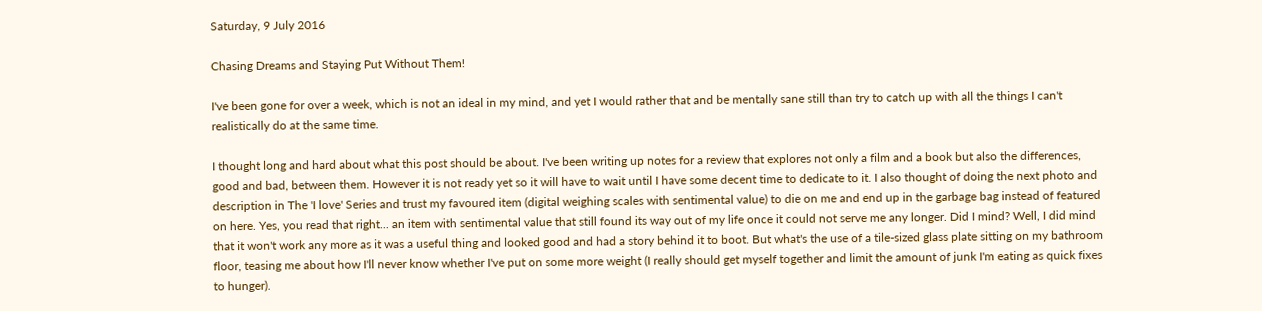Saturday, 9 July 2016

Chasing Dreams and Staying Put Without Them!

I've been gone for over a week, which is not an ideal in my mind, and yet I would rather that and be mentally sane still than try to catch up with all the things I can't realistically do at the same time.

I thought long and hard about what this post should be about. I've been writing up notes for a review that explores not only a film and a book but also the differences, good and bad, between them. However it is not ready yet so it will have to wait until I have some decent time to dedicate to it. I also thought of doing the next photo and description in The 'I love' Series and trust my favoured item (digital weighing scales with sentimental value) to die on me and end up in the garbage bag instead of featured on here. Yes, you read that right... an item with sentimental value that still found its way out of my life once it could not serve me any longer. Did I mind? Well, I did mind that it won't work any more as it was a useful thing and looked good and had a story behind it to boot. But what's the use of a tile-sized glass plate sitting on my bathroom floor, teasing me about how I'll never know whether I've put on some more weight (I really should get myself together and limit the amount of junk I'm eating as quick fixes to hunger).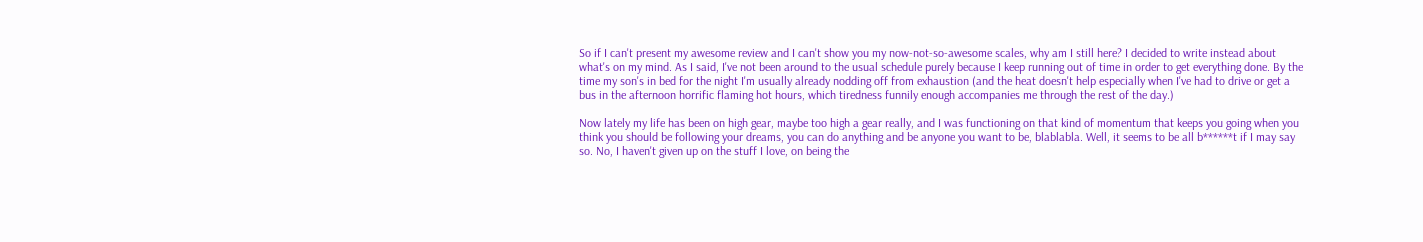So if I can't present my awesome review and I can't show you my now-not-so-awesome scales, why am I still here? I decided to write instead about what's on my mind. As I said, I've not been around to the usual schedule purely because I keep running out of time in order to get everything done. By the time my son's in bed for the night I'm usually already nodding off from exhaustion (and the heat doesn't help especially when I've had to drive or get a bus in the afternoon horrific flaming hot hours, which tiredness funnily enough accompanies me through the rest of the day.)

Now lately my life has been on high gear, maybe too high a gear really, and I was functioning on that kind of momentum that keeps you going when you think you should be following your dreams, you can do anything and be anyone you want to be, blablabla. Well, it seems to be all b******t if I may say so. No, I haven't given up on the stuff I love, on being the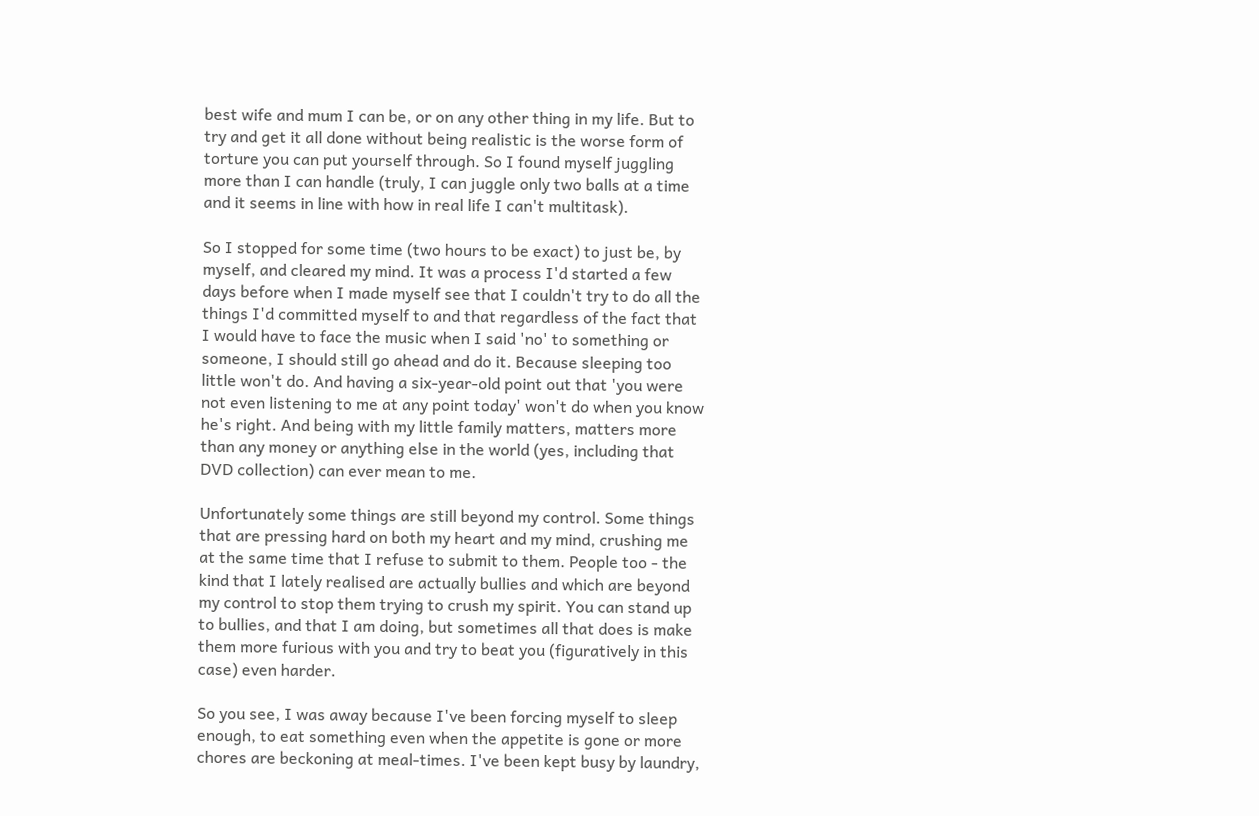best wife and mum I can be, or on any other thing in my life. But to try and get it all done without being realistic is the worse form of torture you can put yourself through. So I found myself juggling more than I can handle (truly, I can juggle only two balls at a time and it seems in line with how in real life I can't multitask).

So I stopped for some time (two hours to be exact) to just be, by myself, and cleared my mind. It was a process I'd started a few days before when I made myself see that I couldn't try to do all the things I'd committed myself to and that regardless of the fact that I would have to face the music when I said 'no' to something or someone, I should still go ahead and do it. Because sleeping too little won't do. And having a six-year-old point out that 'you were not even listening to me at any point today' won't do when you know he's right. And being with my little family matters, matters more than any money or anything else in the world (yes, including that DVD collection) can ever mean to me.

Unfortunately some things are still beyond my control. Some things that are pressing hard on both my heart and my mind, crushing me at the same time that I refuse to submit to them. People too - the kind that I lately realised are actually bullies and which are beyond my control to stop them trying to crush my spirit. You can stand up to bullies, and that I am doing, but sometimes all that does is make them more furious with you and try to beat you (figuratively in this case) even harder.

So you see, I was away because I've been forcing myself to sleep enough, to eat something even when the appetite is gone or more chores are beckoning at meal-times. I've been kept busy by laundry,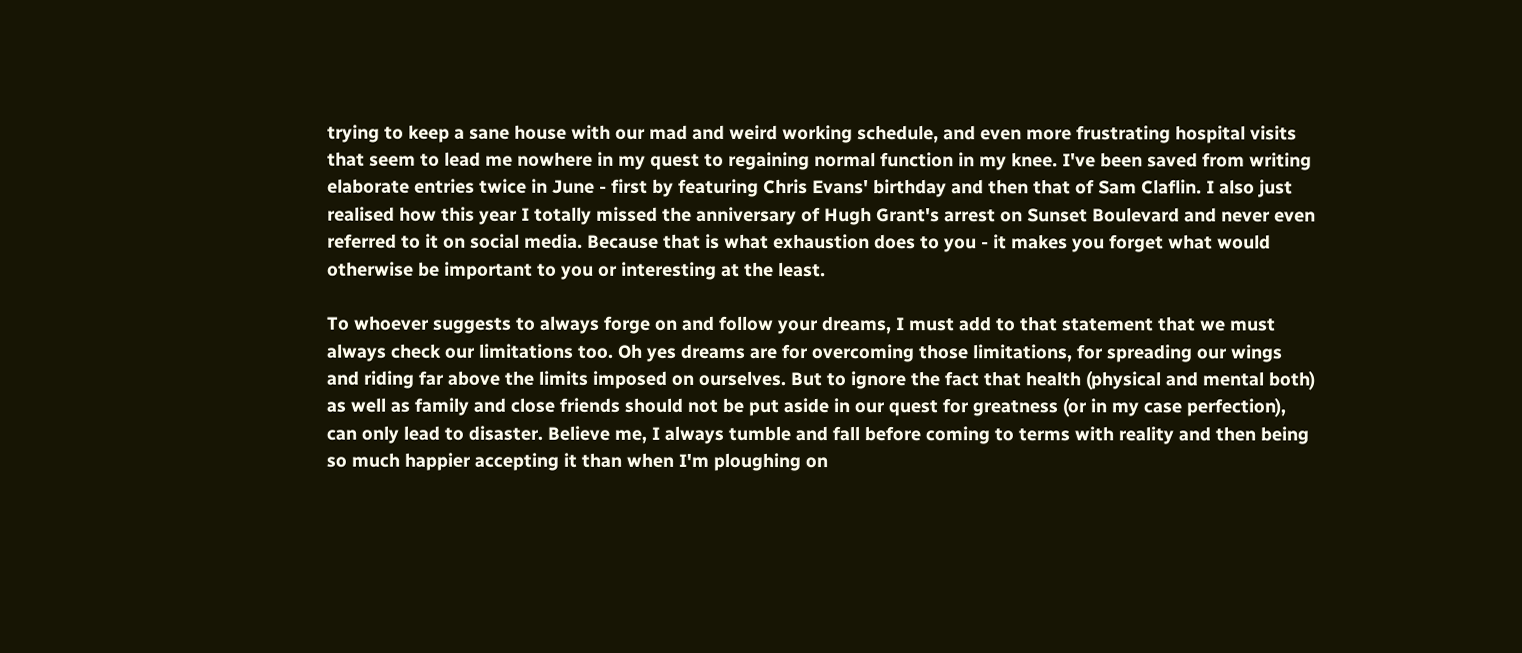trying to keep a sane house with our mad and weird working schedule, and even more frustrating hospital visits that seem to lead me nowhere in my quest to regaining normal function in my knee. I've been saved from writing elaborate entries twice in June - first by featuring Chris Evans' birthday and then that of Sam Claflin. I also just realised how this year I totally missed the anniversary of Hugh Grant's arrest on Sunset Boulevard and never even referred to it on social media. Because that is what exhaustion does to you - it makes you forget what would otherwise be important to you or interesting at the least.

To whoever suggests to always forge on and follow your dreams, I must add to that statement that we must always check our limitations too. Oh yes dreams are for overcoming those limitations, for spreading our wings and riding far above the limits imposed on ourselves. But to ignore the fact that health (physical and mental both) as well as family and close friends should not be put aside in our quest for greatness (or in my case perfection), can only lead to disaster. Believe me, I always tumble and fall before coming to terms with reality and then being so much happier accepting it than when I'm ploughing on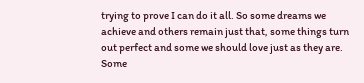trying to prove I can do it all. So some dreams we achieve and others remain just that, some things turn out perfect and some we should love just as they are. Some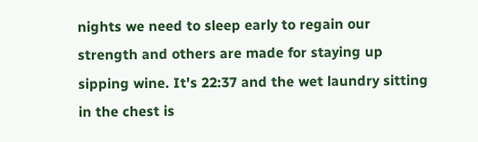nights we need to sleep early to regain our strength and others are made for staying up sipping wine. It's 22:37 and the wet laundry sitting in the chest is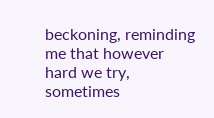beckoning, reminding me that however hard we try, sometimes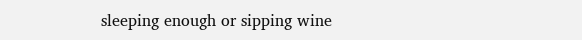sleeping enough or sipping wine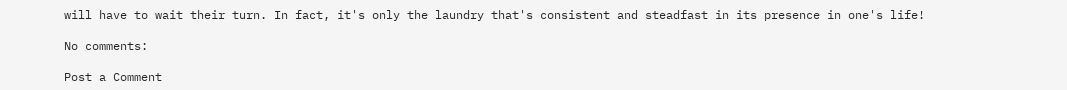will have to wait their turn. In fact, it's only the laundry that's consistent and steadfast in its presence in one's life!

No comments:

Post a Comment